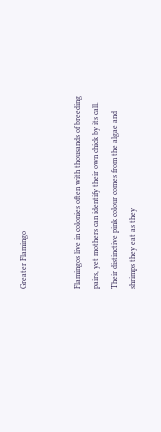Greater Flamingo


Flamingos live in colonies often with thousands of breeding pairs, yet mothers can identify their own chick by its call. Their distinctive pink colour comes from the algae and shrimps they eat as they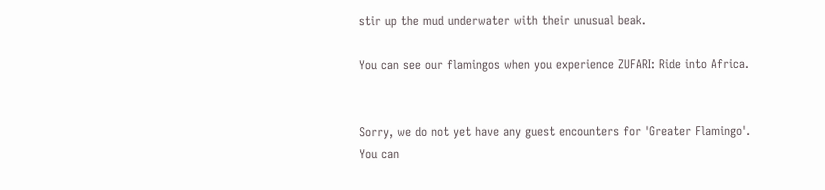stir up the mud underwater with their unusual beak.

You can see our flamingos when you experience ZUFARI: Ride into Africa.


Sorry, we do not yet have any guest encounters for 'Greater Flamingo'. You can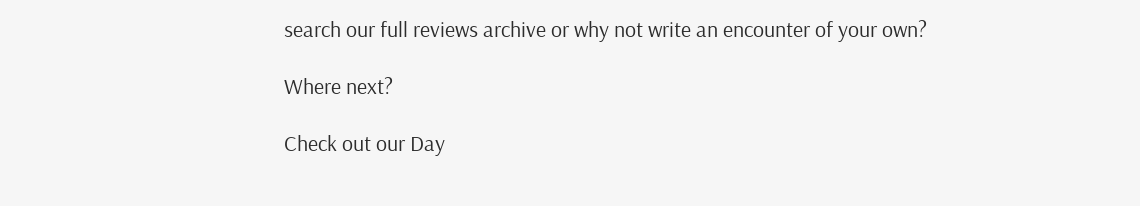search our full reviews archive or why not write an encounter of your own?

Where next?

Check out our Day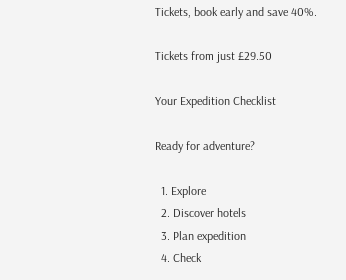Tickets, book early and save 40%.

Tickets from just £29.50

Your Expedition Checklist

Ready for adventure?

  1. Explore
  2. Discover hotels
  3. Plan expedition
  4. Check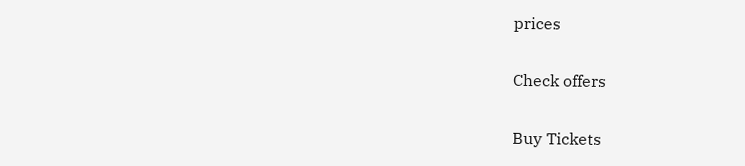prices

Check offers

Buy Tickets